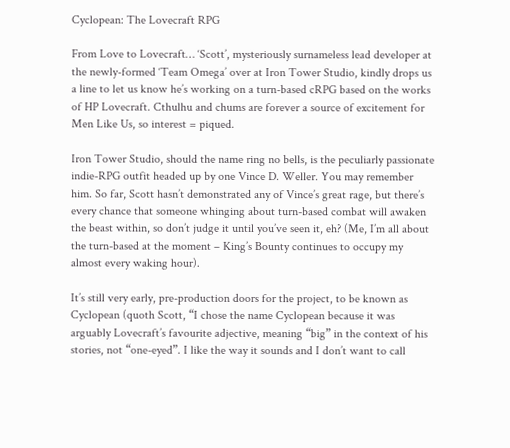Cyclopean: The Lovecraft RPG

From Love to Lovecraft… ‘Scott’, mysteriously surnameless lead developer at the newly-formed ‘Team Omega’ over at Iron Tower Studio, kindly drops us a line to let us know he’s working on a turn-based cRPG based on the works of HP Lovecraft. Cthulhu and chums are forever a source of excitement for Men Like Us, so interest = piqued.

Iron Tower Studio, should the name ring no bells, is the peculiarly passionate indie-RPG outfit headed up by one Vince D. Weller. You may remember him. So far, Scott hasn’t demonstrated any of Vince’s great rage, but there’s every chance that someone whinging about turn-based combat will awaken the beast within, so don’t judge it until you’ve seen it, eh? (Me, I’m all about the turn-based at the moment – King’s Bounty continues to occupy my almost every waking hour).

It’s still very early, pre-production doors for the project, to be known as Cyclopean (quoth Scott, “I chose the name Cyclopean because it was arguably Lovecraft’s favourite adjective, meaning “big” in the context of his stories, not “one-eyed”. I like the way it sounds and I don’t want to call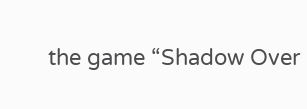the game “Shadow Over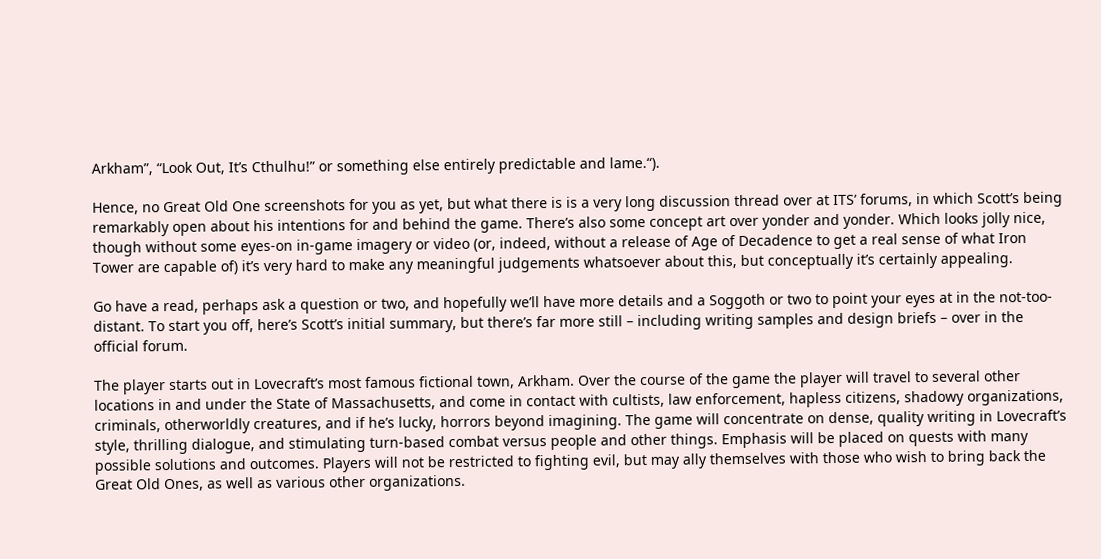Arkham”, “Look Out, It’s Cthulhu!” or something else entirely predictable and lame.“).

Hence, no Great Old One screenshots for you as yet, but what there is is a very long discussion thread over at ITS’ forums, in which Scott’s being remarkably open about his intentions for and behind the game. There’s also some concept art over yonder and yonder. Which looks jolly nice, though without some eyes-on in-game imagery or video (or, indeed, without a release of Age of Decadence to get a real sense of what Iron Tower are capable of) it’s very hard to make any meaningful judgements whatsoever about this, but conceptually it’s certainly appealing.

Go have a read, perhaps ask a question or two, and hopefully we’ll have more details and a Soggoth or two to point your eyes at in the not-too-distant. To start you off, here’s Scott’s initial summary, but there’s far more still – including writing samples and design briefs – over in the official forum.

The player starts out in Lovecraft’s most famous fictional town, Arkham. Over the course of the game the player will travel to several other locations in and under the State of Massachusetts, and come in contact with cultists, law enforcement, hapless citizens, shadowy organizations, criminals, otherworldly creatures, and if he’s lucky, horrors beyond imagining. The game will concentrate on dense, quality writing in Lovecraft’s style, thrilling dialogue, and stimulating turn-based combat versus people and other things. Emphasis will be placed on quests with many possible solutions and outcomes. Players will not be restricted to fighting evil, but may ally themselves with those who wish to bring back the Great Old Ones, as well as various other organizations.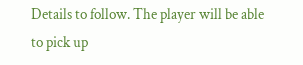Details to follow. The player will be able to pick up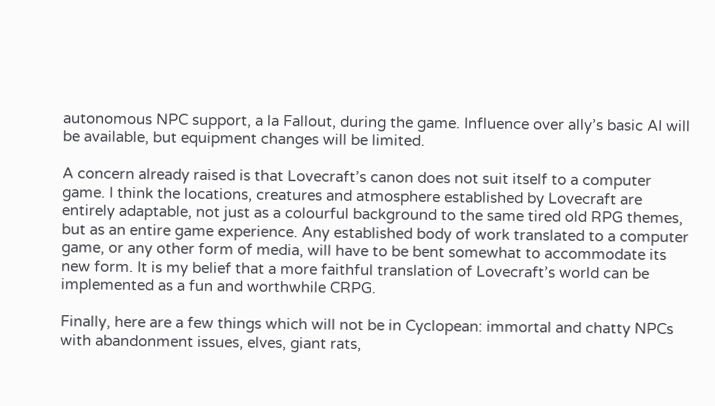autonomous NPC support, a la Fallout, during the game. Influence over ally’s basic AI will be available, but equipment changes will be limited.

A concern already raised is that Lovecraft’s canon does not suit itself to a computer game. I think the locations, creatures and atmosphere established by Lovecraft are entirely adaptable, not just as a colourful background to the same tired old RPG themes, but as an entire game experience. Any established body of work translated to a computer game, or any other form of media, will have to be bent somewhat to accommodate its new form. It is my belief that a more faithful translation of Lovecraft’s world can be implemented as a fun and worthwhile CRPG.

Finally, here are a few things which will not be in Cyclopean: immortal and chatty NPCs with abandonment issues, elves, giant rats,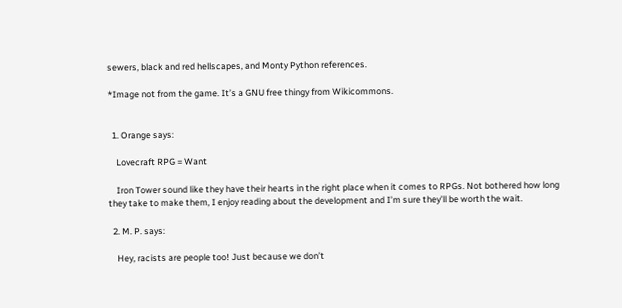sewers, black and red hellscapes, and Monty Python references.

*Image not from the game. It’s a GNU free thingy from Wikicommons.


  1. Orange says:

    Lovecraft RPG = Want

    Iron Tower sound like they have their hearts in the right place when it comes to RPGs. Not bothered how long they take to make them, I enjoy reading about the development and I’m sure they’ll be worth the wait.

  2. M. P. says:

    Hey, racists are people too! Just because we don’t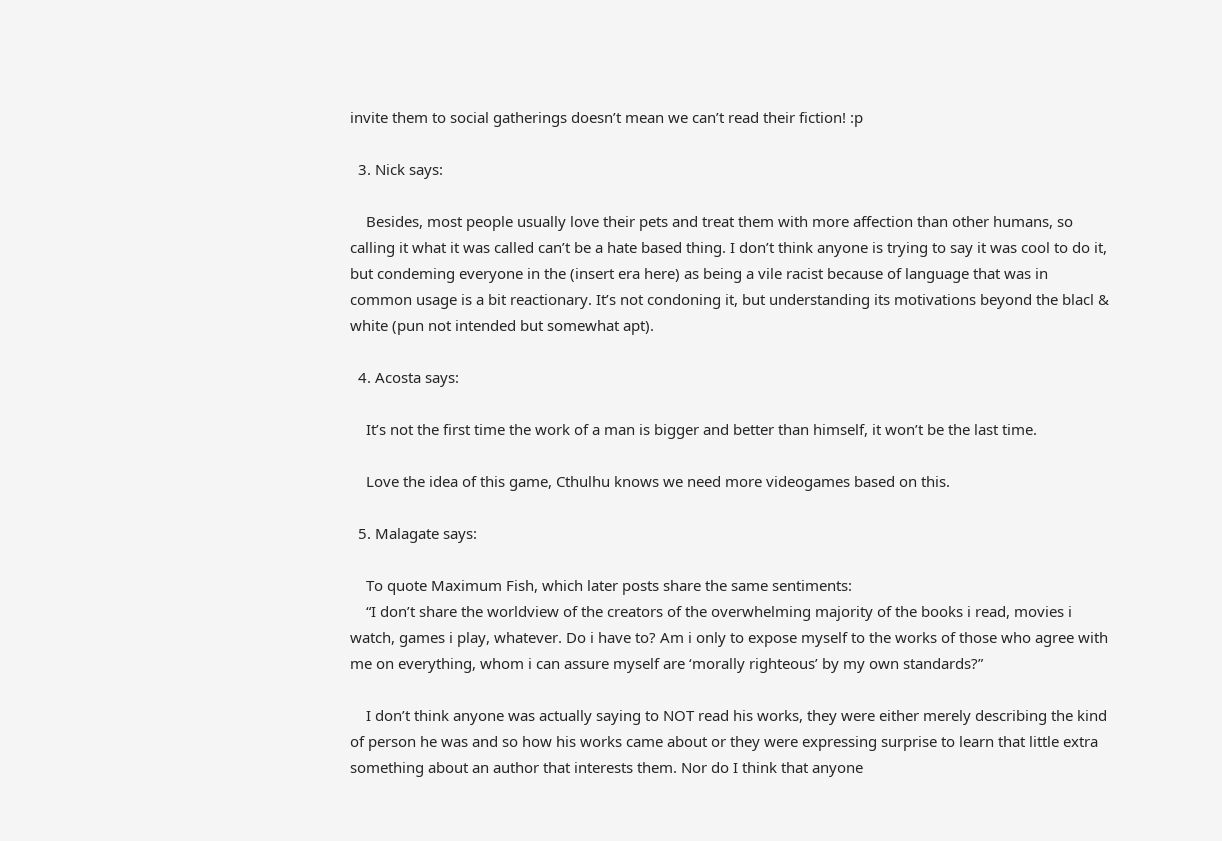invite them to social gatherings doesn’t mean we can’t read their fiction! :p

  3. Nick says:

    Besides, most people usually love their pets and treat them with more affection than other humans, so calling it what it was called can’t be a hate based thing. I don’t think anyone is trying to say it was cool to do it, but condeming everyone in the (insert era here) as being a vile racist because of language that was in common usage is a bit reactionary. It’s not condoning it, but understanding its motivations beyond the blacl & white (pun not intended but somewhat apt).

  4. Acosta says:

    It’s not the first time the work of a man is bigger and better than himself, it won’t be the last time.

    Love the idea of this game, Cthulhu knows we need more videogames based on this.

  5. Malagate says:

    To quote Maximum Fish, which later posts share the same sentiments:
    “I don’t share the worldview of the creators of the overwhelming majority of the books i read, movies i watch, games i play, whatever. Do i have to? Am i only to expose myself to the works of those who agree with me on everything, whom i can assure myself are ‘morally righteous’ by my own standards?”

    I don’t think anyone was actually saying to NOT read his works, they were either merely describing the kind of person he was and so how his works came about or they were expressing surprise to learn that little extra something about an author that interests them. Nor do I think that anyone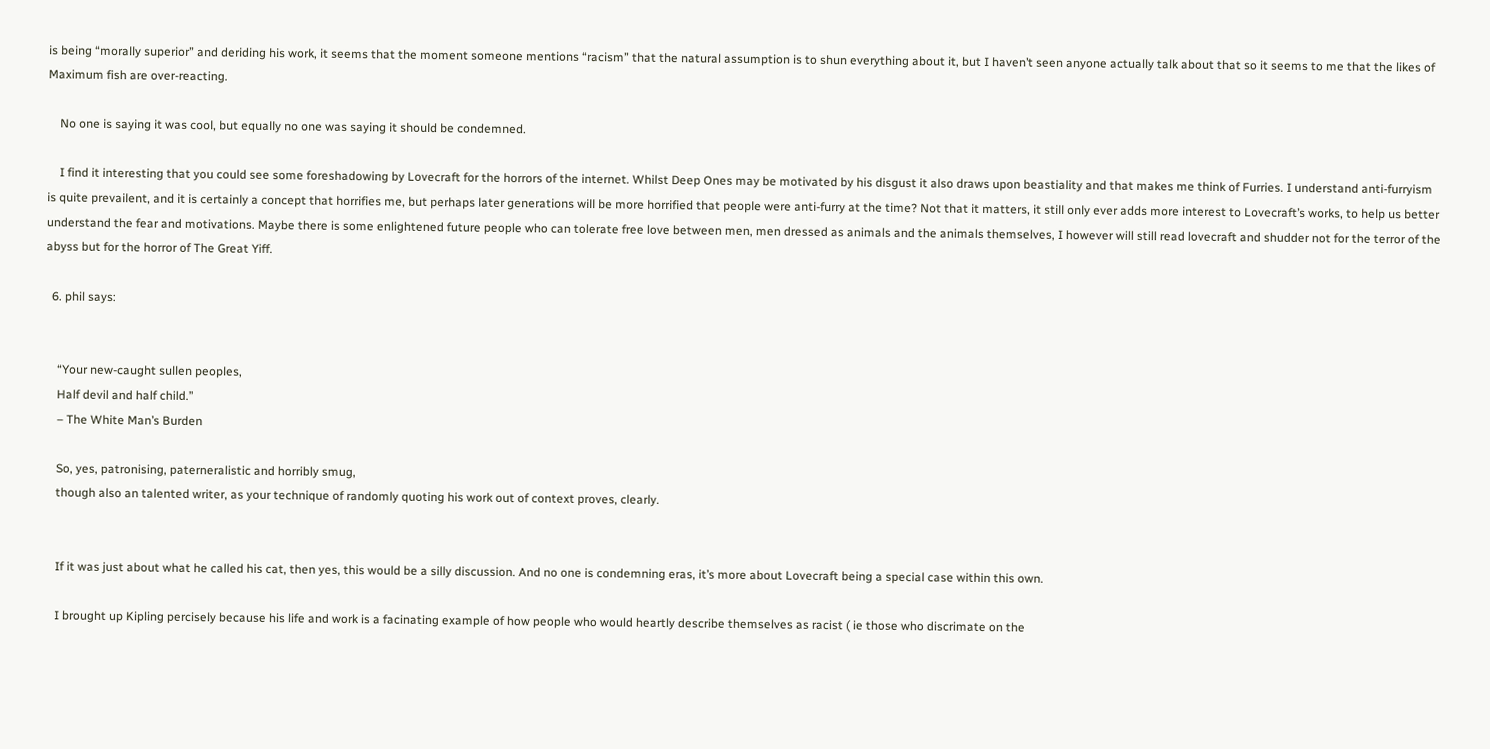is being “morally superior” and deriding his work, it seems that the moment someone mentions “racism” that the natural assumption is to shun everything about it, but I haven’t seen anyone actually talk about that so it seems to me that the likes of Maximum fish are over-reacting.

    No one is saying it was cool, but equally no one was saying it should be condemned.

    I find it interesting that you could see some foreshadowing by Lovecraft for the horrors of the internet. Whilst Deep Ones may be motivated by his disgust it also draws upon beastiality and that makes me think of Furries. I understand anti-furryism is quite prevailent, and it is certainly a concept that horrifies me, but perhaps later generations will be more horrified that people were anti-furry at the time? Not that it matters, it still only ever adds more interest to Lovecraft’s works, to help us better understand the fear and motivations. Maybe there is some enlightened future people who can tolerate free love between men, men dressed as animals and the animals themselves, I however will still read lovecraft and shudder not for the terror of the abyss but for the horror of The Great Yiff.

  6. phil says:


    “Your new-caught sullen peoples,
    Half devil and half child.”
    – The White Man’s Burden

    So, yes, patronising, paterneralistic and horribly smug,
    though also an talented writer, as your technique of randomly quoting his work out of context proves, clearly.


    If it was just about what he called his cat, then yes, this would be a silly discussion. And no one is condemning eras, it’s more about Lovecraft being a special case within this own.

    I brought up Kipling percisely because his life and work is a facinating example of how people who would heartly describe themselves as racist ( ie those who discrimate on the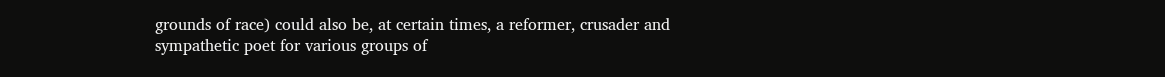grounds of race) could also be, at certain times, a reformer, crusader and sympathetic poet for various groups of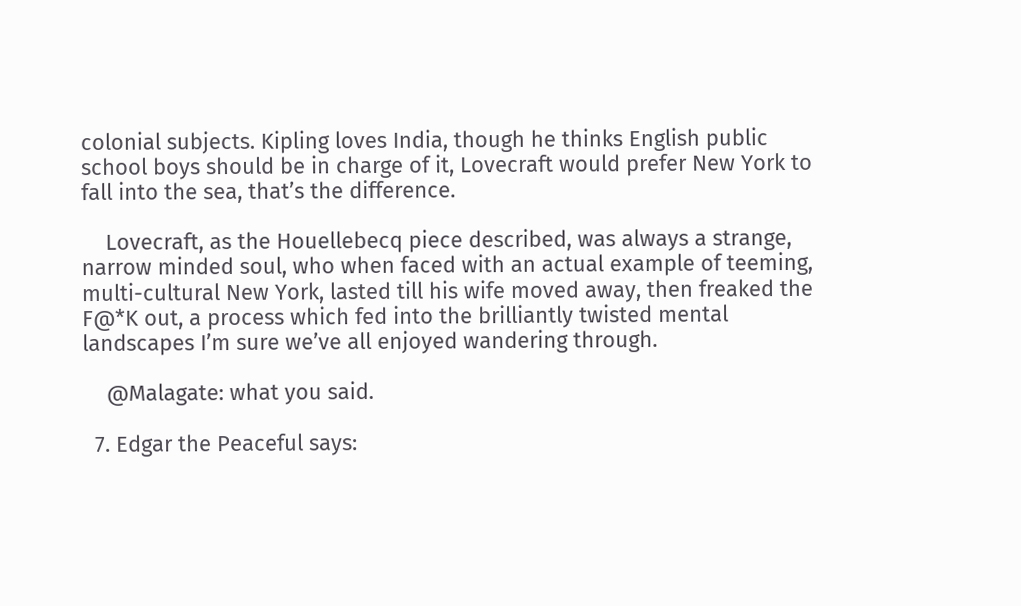colonial subjects. Kipling loves India, though he thinks English public school boys should be in charge of it, Lovecraft would prefer New York to fall into the sea, that’s the difference.

    Lovecraft, as the Houellebecq piece described, was always a strange, narrow minded soul, who when faced with an actual example of teeming, multi-cultural New York, lasted till his wife moved away, then freaked the F@*K out, a process which fed into the brilliantly twisted mental landscapes I’m sure we’ve all enjoyed wandering through.

    @Malagate: what you said.

  7. Edgar the Peaceful says: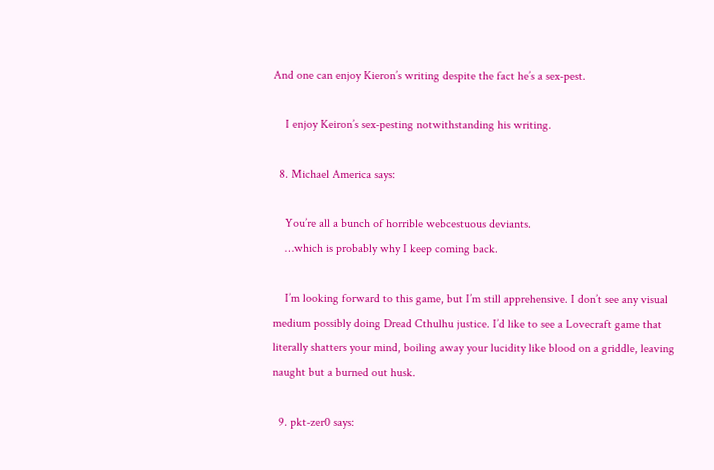And one can enjoy Kieron’s writing despite the fact he’s a sex-pest.

    I enjoy Keiron’s sex-pesting notwithstanding his writing.

  8. Michael America says:

    You’re all a bunch of horrible webcestuous deviants.
    …which is probably why I keep coming back.

    I’m looking forward to this game, but I’m still apprehensive. I don’t see any visual medium possibly doing Dread Cthulhu justice. I’d like to see a Lovecraft game that literally shatters your mind, boiling away your lucidity like blood on a griddle, leaving naught but a burned out husk.

  9. pkt-zer0 says: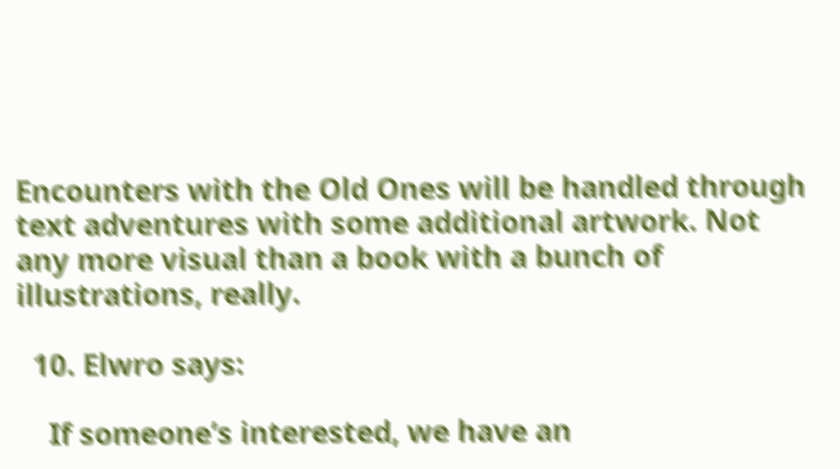Encounters with the Old Ones will be handled through text adventures with some additional artwork. Not any more visual than a book with a bunch of illustrations, really.

  10. Elwro says:

    If someone’s interested, we have an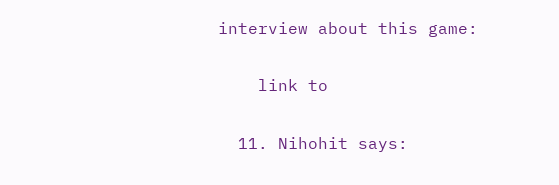interview about this game:

    link to

  11. Nihohit says: